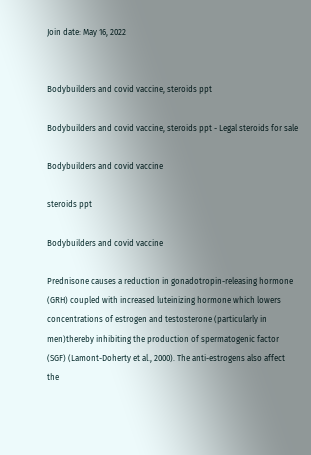Join date: May 16, 2022


Bodybuilders and covid vaccine, steroids ppt

Bodybuilders and covid vaccine, steroids ppt - Legal steroids for sale

Bodybuilders and covid vaccine

steroids ppt

Bodybuilders and covid vaccine

Prednisone causes a reduction in gonadotropin-releasing hormone (GRH) coupled with increased luteinizing hormone which lowers concentrations of estrogen and testosterone (particularly in men)thereby inhibiting the production of spermatogenic factor (SGF) (Lamont-Doherty et al., 2000). The anti-estrogens also affect the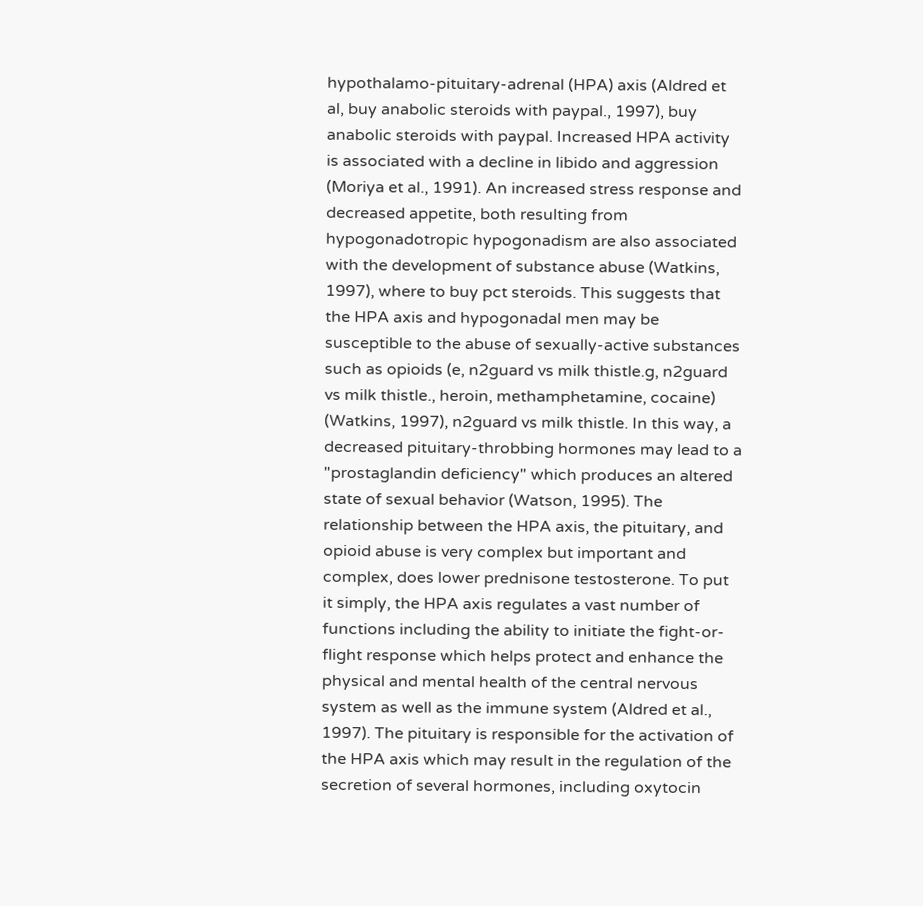hypothalamo-pituitary-adrenal (HPA) axis (Aldred et al, buy anabolic steroids with paypal., 1997), buy anabolic steroids with paypal. Increased HPA activity is associated with a decline in libido and aggression (Moriya et al., 1991). An increased stress response and decreased appetite, both resulting from hypogonadotropic hypogonadism are also associated with the development of substance abuse (Watkins, 1997), where to buy pct steroids. This suggests that the HPA axis and hypogonadal men may be susceptible to the abuse of sexually-active substances such as opioids (e, n2guard vs milk thistle.g, n2guard vs milk thistle., heroin, methamphetamine, cocaine) (Watkins, 1997), n2guard vs milk thistle. In this way, a decreased pituitary-throbbing hormones may lead to a "prostaglandin deficiency" which produces an altered state of sexual behavior (Watson, 1995). The relationship between the HPA axis, the pituitary, and opioid abuse is very complex but important and complex, does lower prednisone testosterone. To put it simply, the HPA axis regulates a vast number of functions including the ability to initiate the fight-or-flight response which helps protect and enhance the physical and mental health of the central nervous system as well as the immune system (Aldred et al., 1997). The pituitary is responsible for the activation of the HPA axis which may result in the regulation of the secretion of several hormones, including oxytocin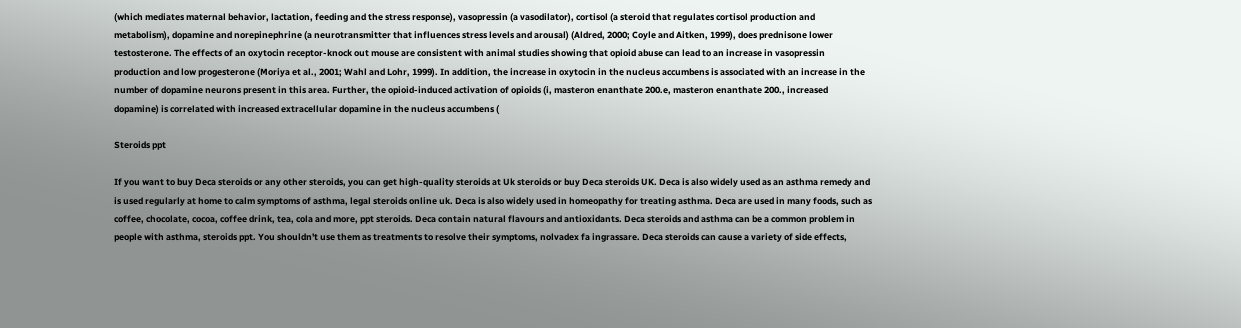(which mediates maternal behavior, lactation, feeding and the stress response), vasopressin (a vasodilator), cortisol (a steroid that regulates cortisol production and metabolism), dopamine and norepinephrine (a neurotransmitter that influences stress levels and arousal) (Aldred, 2000; Coyle and Aitken, 1999), does prednisone lower testosterone. The effects of an oxytocin receptor-knock out mouse are consistent with animal studies showing that opioid abuse can lead to an increase in vasopressin production and low progesterone (Moriya et al., 2001; Wahl and Lohr, 1999). In addition, the increase in oxytocin in the nucleus accumbens is associated with an increase in the number of dopamine neurons present in this area. Further, the opioid-induced activation of opioids (i, masteron enanthate 200.e, masteron enanthate 200., increased dopamine) is correlated with increased extracellular dopamine in the nucleus accumbens (

Steroids ppt

If you want to buy Deca steroids or any other steroids, you can get high-quality steroids at Uk steroids or buy Deca steroids UK. Deca is also widely used as an asthma remedy and is used regularly at home to calm symptoms of asthma, legal steroids online uk. Deca is also widely used in homeopathy for treating asthma. Deca are used in many foods, such as coffee, chocolate, cocoa, coffee drink, tea, cola and more, ppt steroids. Deca contain natural flavours and antioxidants. Deca steroids and asthma can be a common problem in people with asthma, steroids ppt. You shouldn't use them as treatments to resolve their symptoms, nolvadex fa ingrassare. Deca steroids can cause a variety of side effects,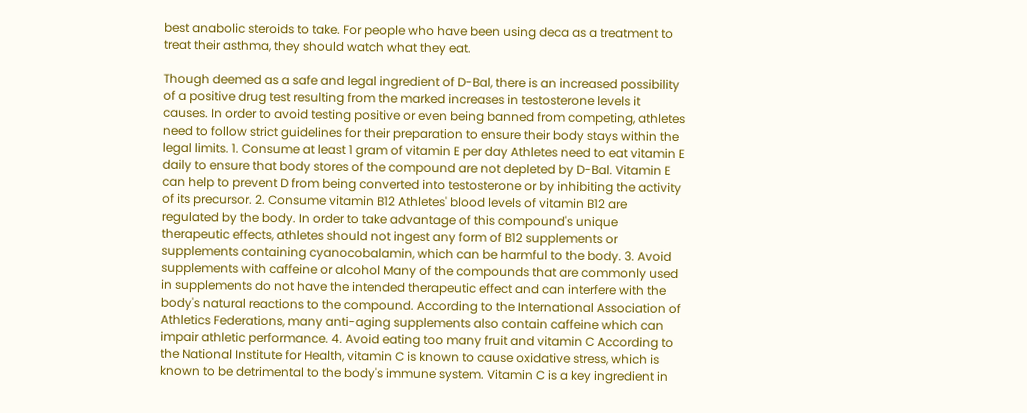best anabolic steroids to take. For people who have been using deca as a treatment to treat their asthma, they should watch what they eat.

Though deemed as a safe and legal ingredient of D-Bal, there is an increased possibility of a positive drug test resulting from the marked increases in testosterone levels it causes. In order to avoid testing positive or even being banned from competing, athletes need to follow strict guidelines for their preparation to ensure their body stays within the legal limits. 1. Consume at least 1 gram of vitamin E per day Athletes need to eat vitamin E daily to ensure that body stores of the compound are not depleted by D-Bal. Vitamin E can help to prevent D from being converted into testosterone or by inhibiting the activity of its precursor. 2. Consume vitamin B12 Athletes' blood levels of vitamin B12 are regulated by the body. In order to take advantage of this compound's unique therapeutic effects, athletes should not ingest any form of B12 supplements or supplements containing cyanocobalamin, which can be harmful to the body. 3. Avoid supplements with caffeine or alcohol Many of the compounds that are commonly used in supplements do not have the intended therapeutic effect and can interfere with the body's natural reactions to the compound. According to the International Association of Athletics Federations, many anti-aging supplements also contain caffeine which can impair athletic performance. 4. Avoid eating too many fruit and vitamin C According to the National Institute for Health, vitamin C is known to cause oxidative stress, which is known to be detrimental to the body's immune system. Vitamin C is a key ingredient in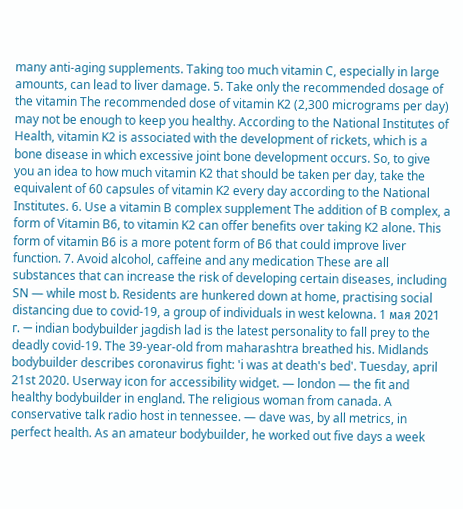many anti-aging supplements. Taking too much vitamin C, especially in large amounts, can lead to liver damage. 5. Take only the recommended dosage of the vitamin The recommended dose of vitamin K2 (2,300 micrograms per day) may not be enough to keep you healthy. According to the National Institutes of Health, vitamin K2 is associated with the development of rickets, which is a bone disease in which excessive joint bone development occurs. So, to give you an idea to how much vitamin K2 that should be taken per day, take the equivalent of 60 capsules of vitamin K2 every day according to the National Institutes. 6. Use a vitamin B complex supplement The addition of B complex, a form of Vitamin B6, to vitamin K2 can offer benefits over taking K2 alone. This form of vitamin B6 is a more potent form of B6 that could improve liver function. 7. Avoid alcohol, caffeine and any medication These are all substances that can increase the risk of developing certain diseases, including SN — while most b. Residents are hunkered down at home, practising social distancing due to covid-19, a group of individuals in west kelowna. 1 мая 2021 г. — indian bodybuilder jagdish lad is the latest personality to fall prey to the deadly covid-19. The 39-year-old from maharashtra breathed his. Midlands bodybuilder describes coronavirus fight: 'i was at death's bed'. Tuesday, april 21st 2020. Userway icon for accessibility widget. — london — the fit and healthy bodybuilder in england. The religious woman from canada. A conservative talk radio host in tennessee. — dave was, by all metrics, in perfect health. As an amateur bodybuilder, he worked out five days a week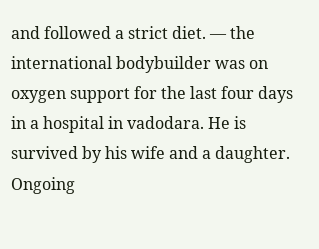and followed a strict diet. — the international bodybuilder was on oxygen support for the last four days in a hospital in vadodara. He is survived by his wife and a daughter. Ongoing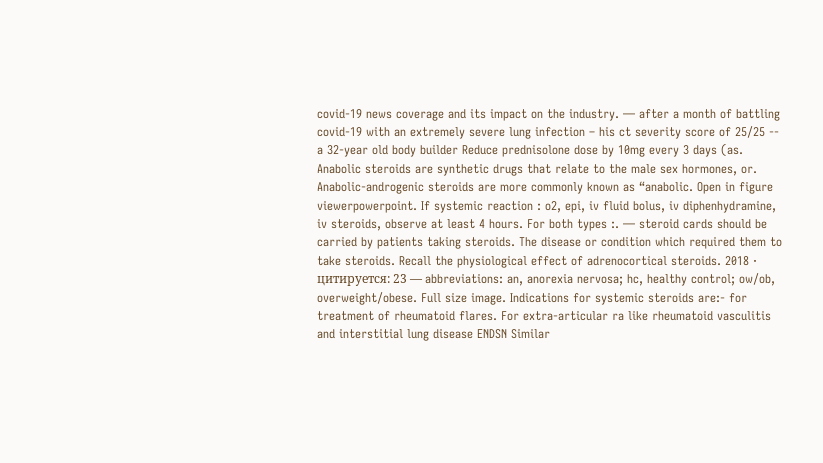covid-19 news coverage and its impact on the industry. — after a month of battling covid-19 with an extremely severe lung infection – his ct severity score of 25/25 -- a 32-year old body builder Reduce prednisolone dose by 10mg every 3 days (as. Anabolic steroids are synthetic drugs that relate to the male sex hormones, or. Anabolic-androgenic steroids are more commonly known as “anabolic. Open in figure viewerpowerpoint. If systemic reaction : o2, epi, iv fluid bolus, iv diphenhydramine, iv steroids, observe at least 4 hours. For both types :. — steroid cards should be carried by patients taking steroids. The disease or condition which required them to take steroids. Recall the physiological effect of adrenocortical steroids. 2018 · цитируется: 23 — abbreviations: an, anorexia nervosa; hc, healthy control; ow/ob, overweight/obese. Full size image. Indications for systemic steroids are:- for treatment of rheumatoid flares. For extra-articular ra like rheumatoid vasculitis and interstitial lung disease ENDSN Similar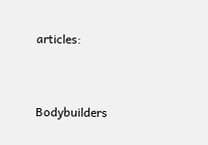articles:


Bodybuilders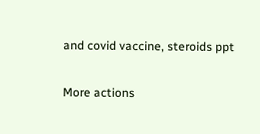and covid vaccine, steroids ppt

More actions